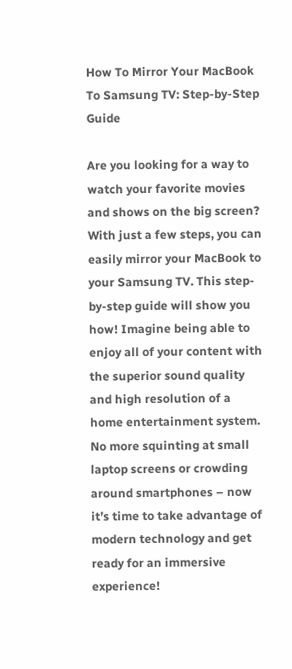How To Mirror Your MacBook To Samsung TV: Step-by-Step Guide

Are you looking for a way to watch your favorite movies and shows on the big screen? With just a few steps, you can easily mirror your MacBook to your Samsung TV. This step-by-step guide will show you how! Imagine being able to enjoy all of your content with the superior sound quality and high resolution of a home entertainment system. No more squinting at small laptop screens or crowding around smartphones – now it’s time to take advantage of modern technology and get ready for an immersive experience!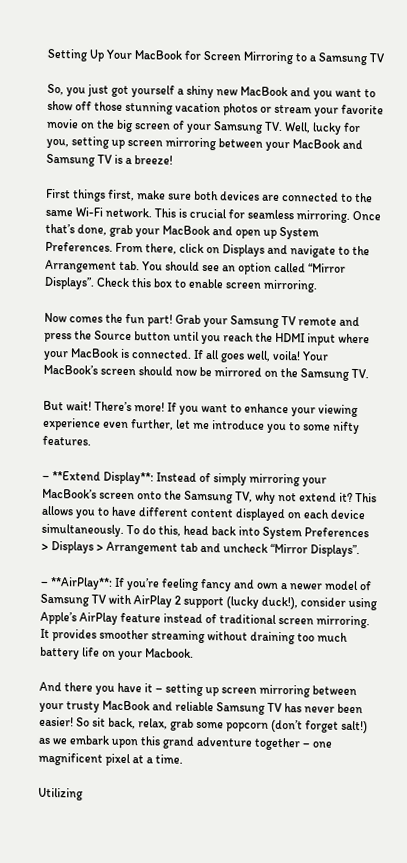Setting Up Your MacBook for Screen Mirroring to a Samsung TV

So, you just got yourself a shiny new MacBook and you want to show off those stunning vacation photos or stream your favorite movie on the big screen of your Samsung TV. Well, lucky for you, setting up screen mirroring between your MacBook and Samsung TV is a breeze!

First things first, make sure both devices are connected to the same Wi-Fi network. This is crucial for seamless mirroring. Once that’s done, grab your MacBook and open up System Preferences. From there, click on Displays and navigate to the Arrangement tab. You should see an option called “Mirror Displays”. Check this box to enable screen mirroring.

Now comes the fun part! Grab your Samsung TV remote and press the Source button until you reach the HDMI input where your MacBook is connected. If all goes well, voila! Your MacBook’s screen should now be mirrored on the Samsung TV.

But wait! There’s more! If you want to enhance your viewing experience even further, let me introduce you to some nifty features.

– **Extend Display**: Instead of simply mirroring your MacBook’s screen onto the Samsung TV, why not extend it? This allows you to have different content displayed on each device simultaneously. To do this, head back into System Preferences > Displays > Arrangement tab and uncheck “Mirror Displays”.

– **AirPlay**: If you’re feeling fancy and own a newer model of Samsung TV with AirPlay 2 support (lucky duck!), consider using Apple’s AirPlay feature instead of traditional screen mirroring. It provides smoother streaming without draining too much battery life on your Macbook.

And there you have it – setting up screen mirroring between your trusty MacBook and reliable Samsung TV has never been easier! So sit back, relax, grab some popcorn (don’t forget salt!) as we embark upon this grand adventure together – one magnificent pixel at a time.

Utilizing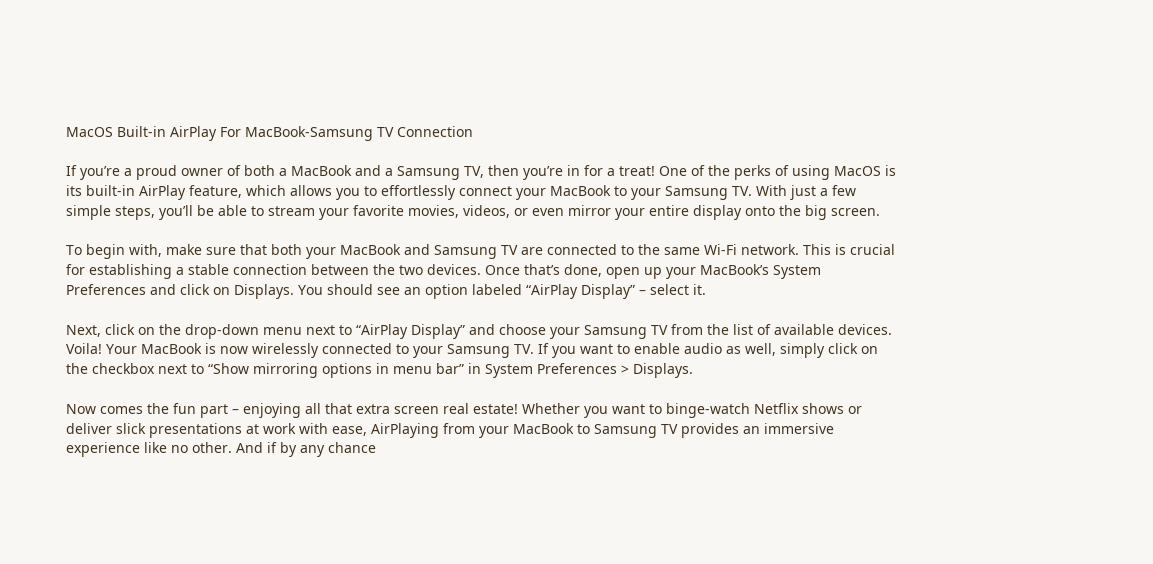MacOS Built-in AirPlay For MacBook-Samsung TV Connection

If you’re a proud owner of both a MacBook and a Samsung TV, then you’re in for a treat! One of the perks of using MacOS is its built-in AirPlay feature, which allows you to effortlessly connect your MacBook to your Samsung TV. With just a few simple steps, you’ll be able to stream your favorite movies, videos, or even mirror your entire display onto the big screen.

To begin with, make sure that both your MacBook and Samsung TV are connected to the same Wi-Fi network. This is crucial for establishing a stable connection between the two devices. Once that’s done, open up your MacBook’s System Preferences and click on Displays. You should see an option labeled “AirPlay Display” – select it.

Next, click on the drop-down menu next to “AirPlay Display” and choose your Samsung TV from the list of available devices. Voila! Your MacBook is now wirelessly connected to your Samsung TV. If you want to enable audio as well, simply click on the checkbox next to “Show mirroring options in menu bar” in System Preferences > Displays.

Now comes the fun part – enjoying all that extra screen real estate! Whether you want to binge-watch Netflix shows or deliver slick presentations at work with ease, AirPlaying from your MacBook to Samsung TV provides an immersive experience like no other. And if by any chance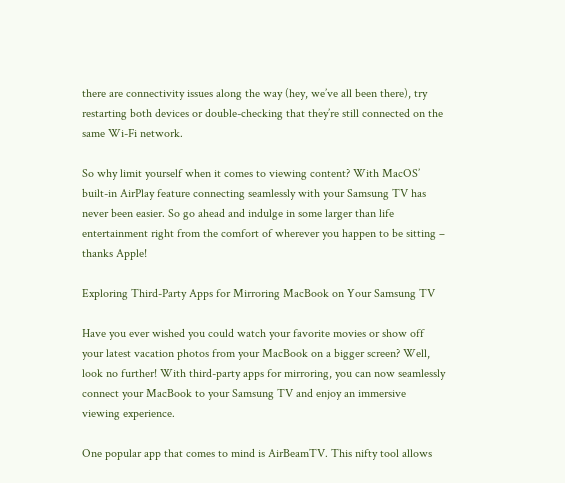there are connectivity issues along the way (hey, we’ve all been there), try restarting both devices or double-checking that they’re still connected on the same Wi-Fi network.

So why limit yourself when it comes to viewing content? With MacOS’ built-in AirPlay feature connecting seamlessly with your Samsung TV has never been easier. So go ahead and indulge in some larger than life entertainment right from the comfort of wherever you happen to be sitting – thanks Apple!

Exploring Third-Party Apps for Mirroring MacBook on Your Samsung TV

Have you ever wished you could watch your favorite movies or show off your latest vacation photos from your MacBook on a bigger screen? Well, look no further! With third-party apps for mirroring, you can now seamlessly connect your MacBook to your Samsung TV and enjoy an immersive viewing experience.

One popular app that comes to mind is AirBeamTV. This nifty tool allows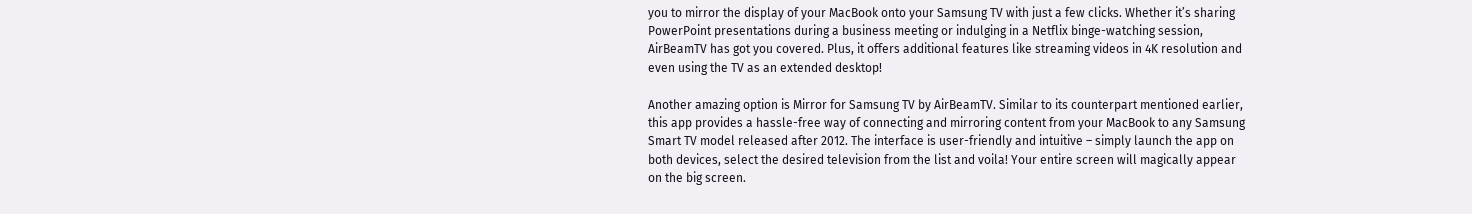you to mirror the display of your MacBook onto your Samsung TV with just a few clicks. Whether it’s sharing PowerPoint presentations during a business meeting or indulging in a Netflix binge-watching session, AirBeamTV has got you covered. Plus, it offers additional features like streaming videos in 4K resolution and even using the TV as an extended desktop!

Another amazing option is Mirror for Samsung TV by AirBeamTV. Similar to its counterpart mentioned earlier, this app provides a hassle-free way of connecting and mirroring content from your MacBook to any Samsung Smart TV model released after 2012. The interface is user-friendly and intuitive – simply launch the app on both devices, select the desired television from the list and voila! Your entire screen will magically appear on the big screen.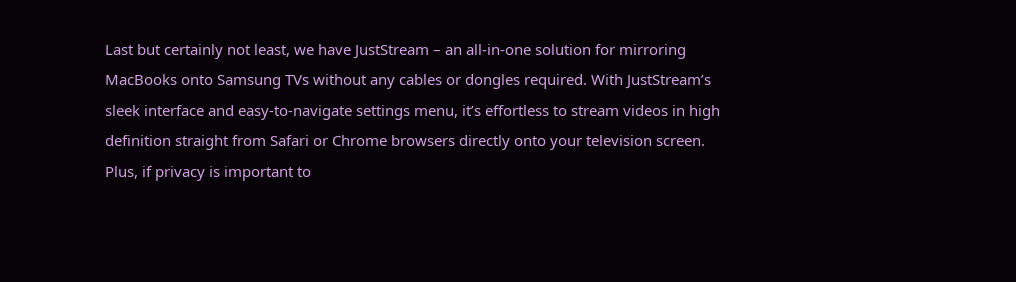Last but certainly not least, we have JustStream – an all-in-one solution for mirroring MacBooks onto Samsung TVs without any cables or dongles required. With JustStream’s sleek interface and easy-to-navigate settings menu, it’s effortless to stream videos in high definition straight from Safari or Chrome browsers directly onto your television screen. Plus, if privacy is important to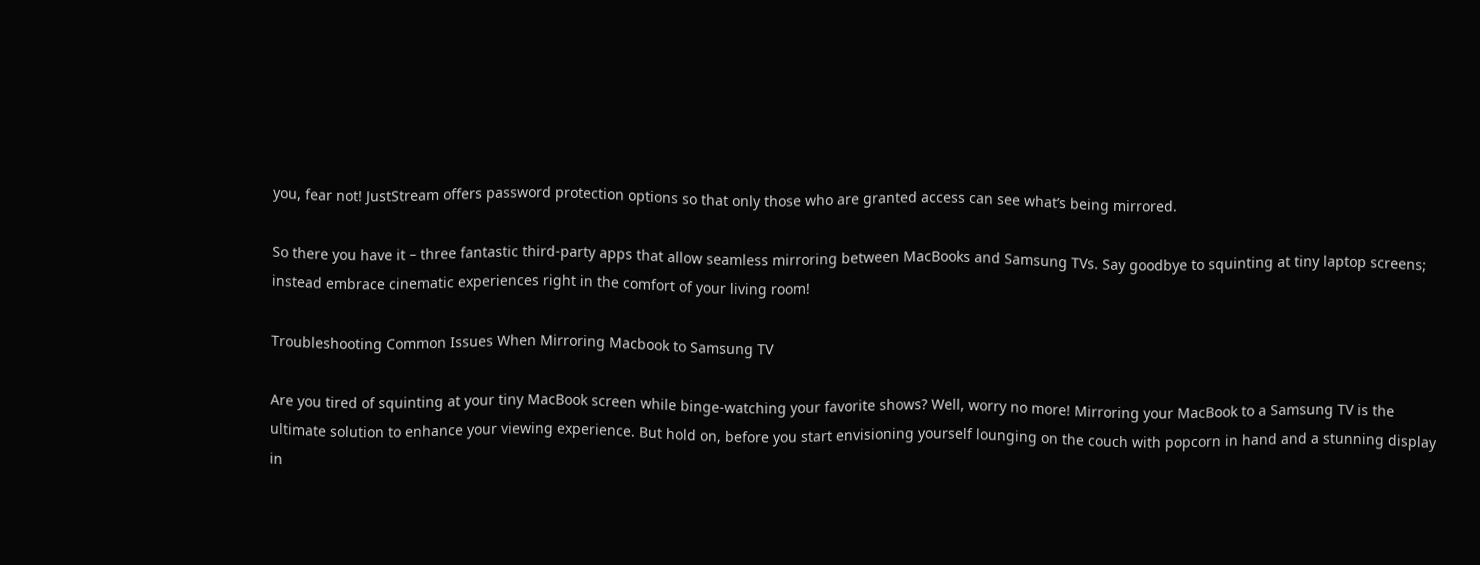you, fear not! JustStream offers password protection options so that only those who are granted access can see what’s being mirrored.

So there you have it – three fantastic third-party apps that allow seamless mirroring between MacBooks and Samsung TVs. Say goodbye to squinting at tiny laptop screens; instead embrace cinematic experiences right in the comfort of your living room!

Troubleshooting Common Issues When Mirroring Macbook to Samsung TV

Are you tired of squinting at your tiny MacBook screen while binge-watching your favorite shows? Well, worry no more! Mirroring your MacBook to a Samsung TV is the ultimate solution to enhance your viewing experience. But hold on, before you start envisioning yourself lounging on the couch with popcorn in hand and a stunning display in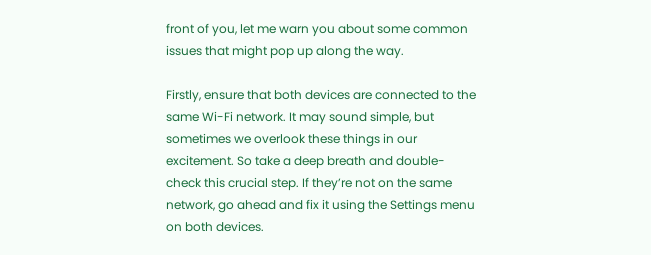front of you, let me warn you about some common issues that might pop up along the way.

Firstly, ensure that both devices are connected to the same Wi-Fi network. It may sound simple, but sometimes we overlook these things in our excitement. So take a deep breath and double-check this crucial step. If they’re not on the same network, go ahead and fix it using the Settings menu on both devices.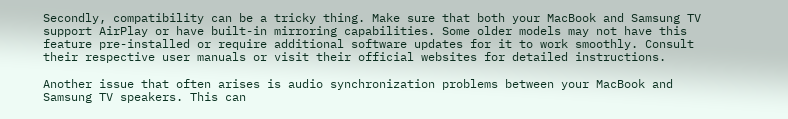Secondly, compatibility can be a tricky thing. Make sure that both your MacBook and Samsung TV support AirPlay or have built-in mirroring capabilities. Some older models may not have this feature pre-installed or require additional software updates for it to work smoothly. Consult their respective user manuals or visit their official websites for detailed instructions.

Another issue that often arises is audio synchronization problems between your MacBook and Samsung TV speakers. This can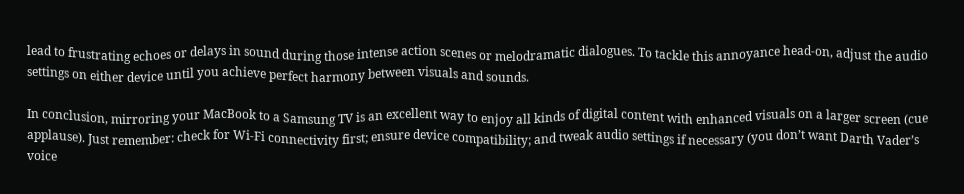lead to frustrating echoes or delays in sound during those intense action scenes or melodramatic dialogues. To tackle this annoyance head-on, adjust the audio settings on either device until you achieve perfect harmony between visuals and sounds.

In conclusion, mirroring your MacBook to a Samsung TV is an excellent way to enjoy all kinds of digital content with enhanced visuals on a larger screen (cue applause). Just remember: check for Wi-Fi connectivity first; ensure device compatibility; and tweak audio settings if necessary (you don’t want Darth Vader’s voice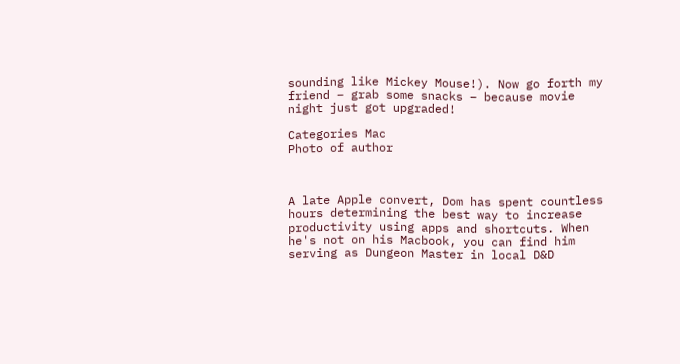sounding like Mickey Mouse!). Now go forth my friend – grab some snacks – because movie night just got upgraded!

Categories Mac
Photo of author



A late Apple convert, Dom has spent countless hours determining the best way to increase productivity using apps and shortcuts. When he's not on his Macbook, you can find him serving as Dungeon Master in local D&D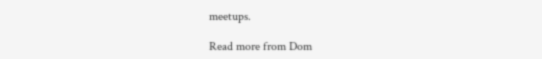meetups.

Read more from Dom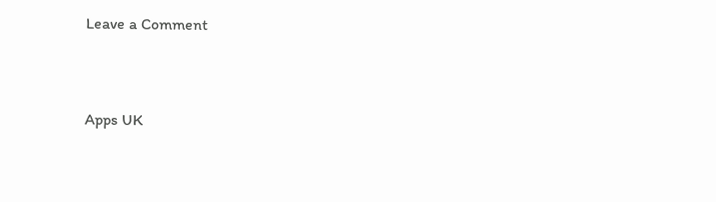Leave a Comment


Apps UK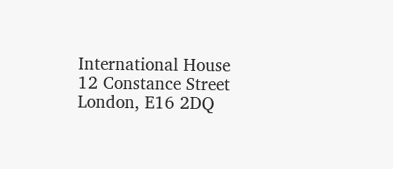International House
12 Constance Street
London, E16 2DQ